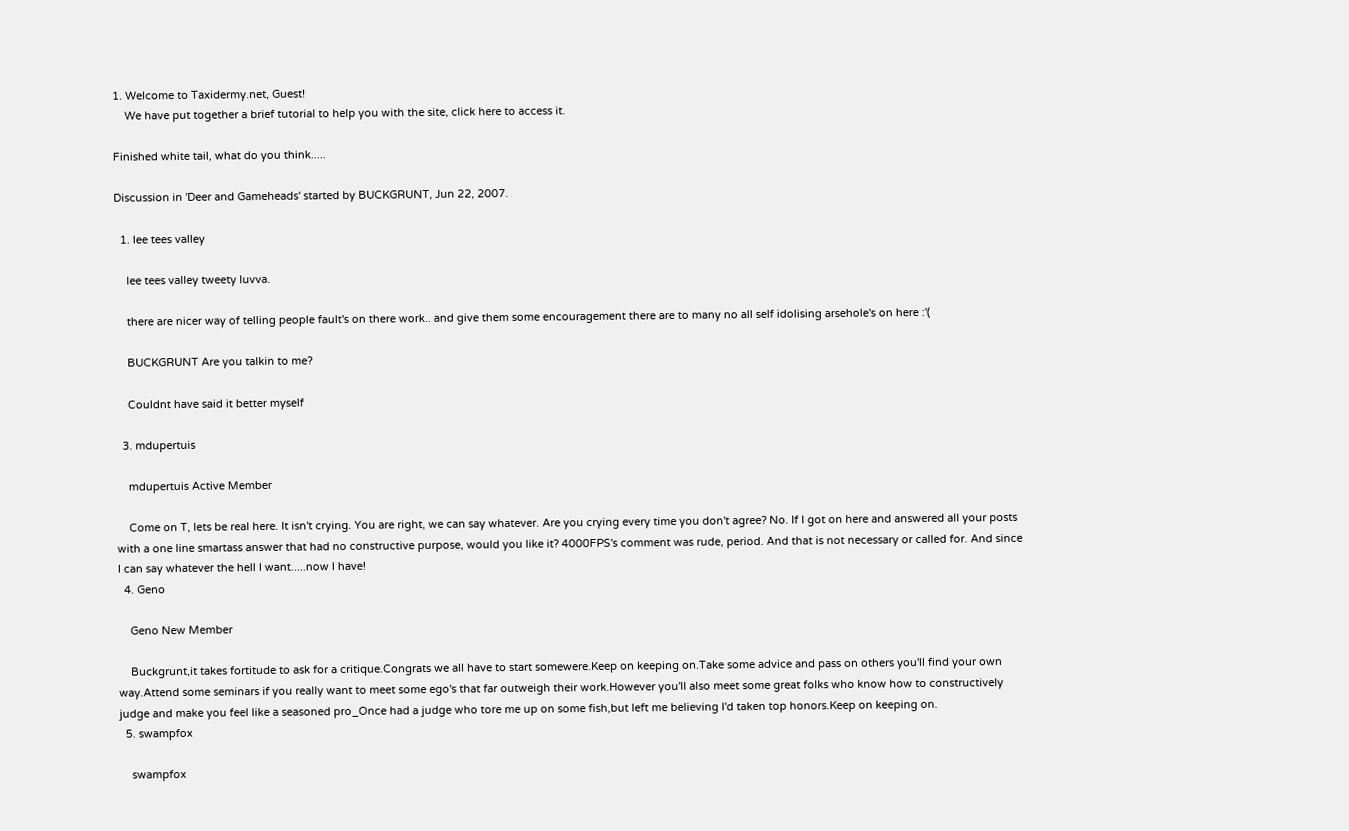1. Welcome to Taxidermy.net, Guest!
    We have put together a brief tutorial to help you with the site, click here to access it.

Finished white tail, what do you think.....

Discussion in 'Deer and Gameheads' started by BUCKGRUNT, Jun 22, 2007.

  1. lee tees valley

    lee tees valley tweety luvva.

    there are nicer way of telling people fault's on there work.. and give them some encouragement there are to many no all self idolising arsehole's on here :'(

    BUCKGRUNT Are you talkin to me?

    Couldnt have said it better myself

  3. mdupertuis

    mdupertuis Active Member

    Come on T, lets be real here. It isn't crying. You are right, we can say whatever. Are you crying every time you don't agree? No. If I got on here and answered all your posts with a one line smartass answer that had no constructive purpose, would you like it? 4000FPS's comment was rude, period. And that is not necessary or called for. And since I can say whatever the hell I want.....now I have!
  4. Geno

    Geno New Member

    Buckgrunt,it takes fortitude to ask for a critique.Congrats we all have to start somewere.Keep on keeping on.Take some advice and pass on others you'll find your own way.Attend some seminars if you really want to meet some ego's that far outweigh their work.However you'll also meet some great folks who know how to constructively judge and make you feel like a seasoned pro_Once had a judge who tore me up on some fish,but left me believing I'd taken top honors.Keep on keeping on.
  5. swampfox

    swampfox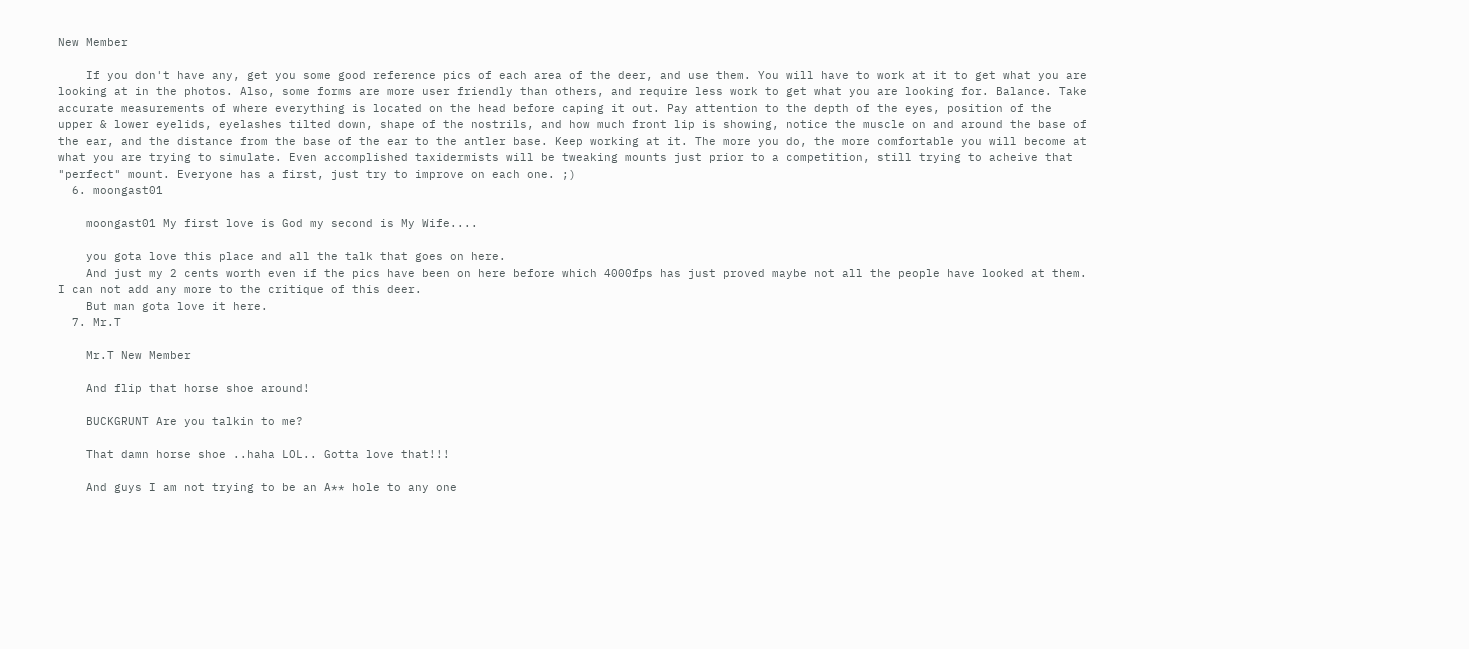New Member

    If you don't have any, get you some good reference pics of each area of the deer, and use them. You will have to work at it to get what you are looking at in the photos. Also, some forms are more user friendly than others, and require less work to get what you are looking for. Balance. Take accurate measurements of where everything is located on the head before caping it out. Pay attention to the depth of the eyes, position of the upper & lower eyelids, eyelashes tilted down, shape of the nostrils, and how much front lip is showing, notice the muscle on and around the base of the ear, and the distance from the base of the ear to the antler base. Keep working at it. The more you do, the more comfortable you will become at what you are trying to simulate. Even accomplished taxidermists will be tweaking mounts just prior to a competition, still trying to acheive that "perfect" mount. Everyone has a first, just try to improve on each one. ;)
  6. moongast01

    moongast01 My first love is God my second is My Wife....

    you gota love this place and all the talk that goes on here.
    And just my 2 cents worth even if the pics have been on here before which 4000fps has just proved maybe not all the people have looked at them. I can not add any more to the critique of this deer.
    But man gota love it here.
  7. Mr.T

    Mr.T New Member

    And flip that horse shoe around!

    BUCKGRUNT Are you talkin to me?

    That damn horse shoe ..haha LOL.. Gotta love that!!!

    And guys I am not trying to be an A** hole to any one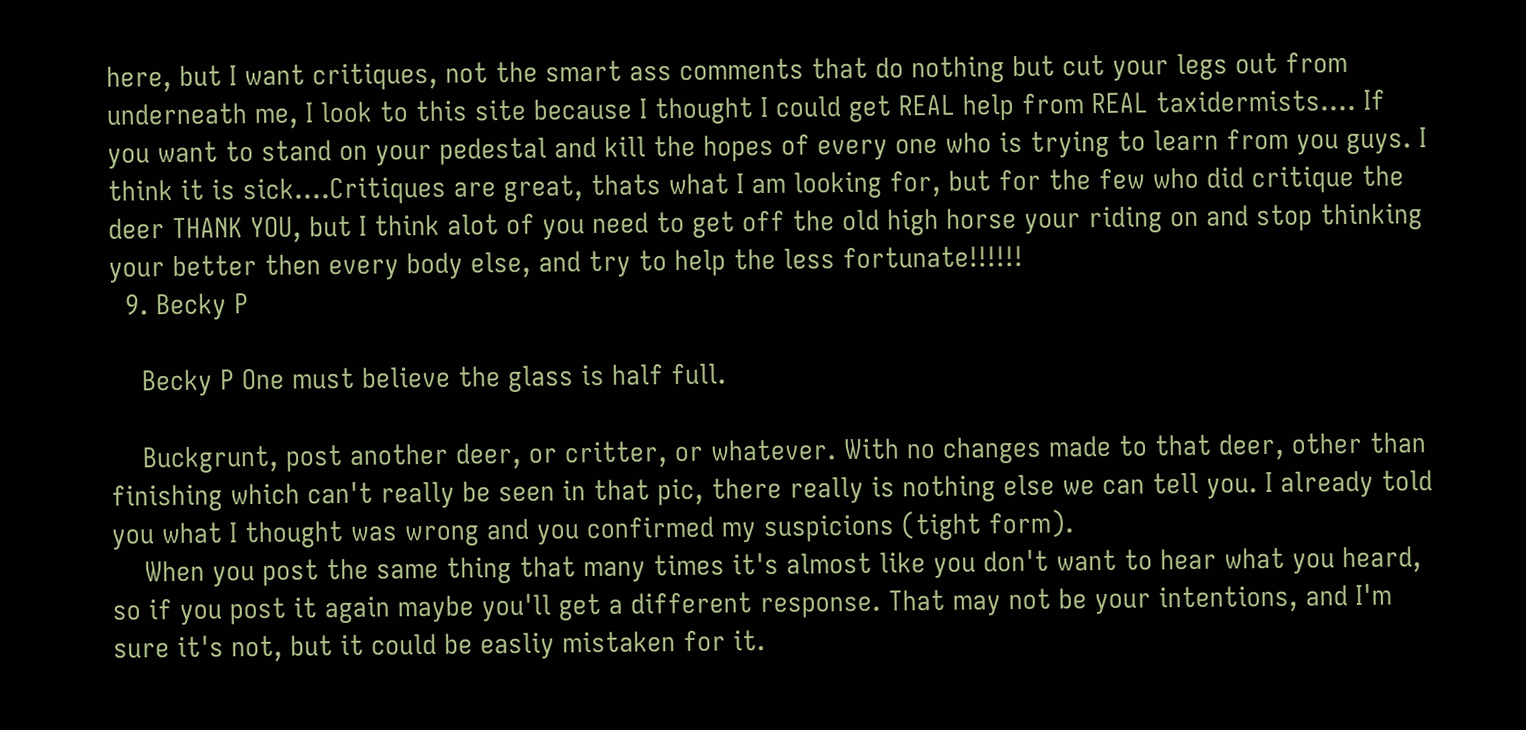here, but I want critiques, not the smart ass comments that do nothing but cut your legs out from underneath me, I look to this site because I thought I could get REAL help from REAL taxidermists.... If you want to stand on your pedestal and kill the hopes of every one who is trying to learn from you guys. I think it is sick....Critiques are great, thats what I am looking for, but for the few who did critique the deer THANK YOU, but I think alot of you need to get off the old high horse your riding on and stop thinking your better then every body else, and try to help the less fortunate!!!!!!
  9. Becky P

    Becky P One must believe the glass is half full.

    Buckgrunt, post another deer, or critter, or whatever. With no changes made to that deer, other than finishing which can't really be seen in that pic, there really is nothing else we can tell you. I already told you what I thought was wrong and you confirmed my suspicions (tight form).
    When you post the same thing that many times it's almost like you don't want to hear what you heard, so if you post it again maybe you'll get a different response. That may not be your intentions, and I'm sure it's not, but it could be easliy mistaken for it.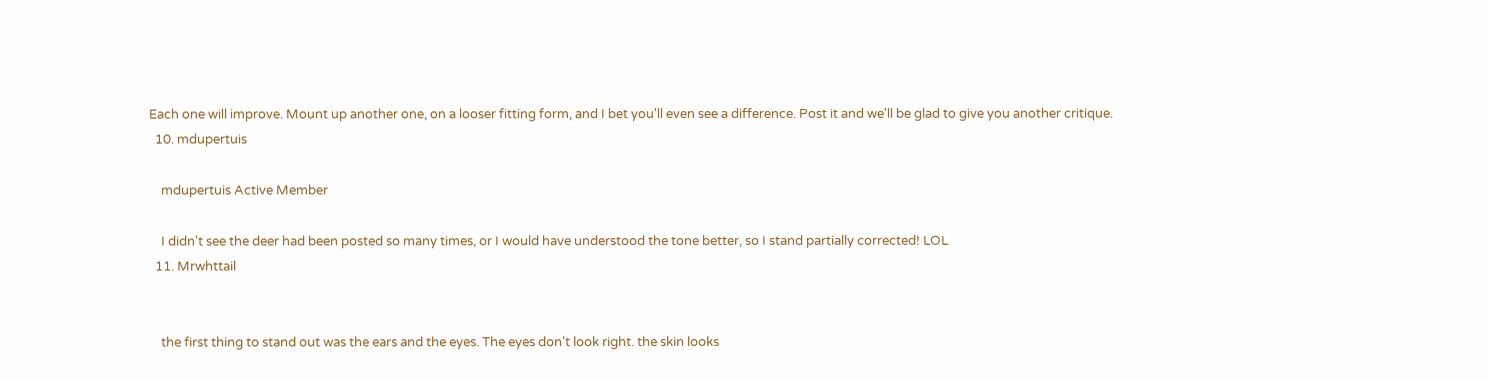Each one will improve. Mount up another one, on a looser fitting form, and I bet you'll even see a difference. Post it and we'll be glad to give you another critique.
  10. mdupertuis

    mdupertuis Active Member

    I didn't see the deer had been posted so many times, or I would have understood the tone better, so I stand partially corrected! LOL
  11. Mrwhttail


    the first thing to stand out was the ears and the eyes. The eyes don't look right. the skin looks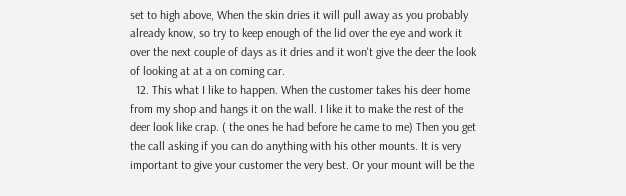set to high above, When the skin dries it will pull away as you probably already know, so try to keep enough of the lid over the eye and work it over the next couple of days as it dries and it won't give the deer the look of looking at at a on coming car.
  12. This what I like to happen. When the customer takes his deer home from my shop and hangs it on the wall. I like it to make the rest of the deer look like crap. ( the ones he had before he came to me) Then you get the call asking if you can do anything with his other mounts. It is very important to give your customer the very best. Or your mount will be the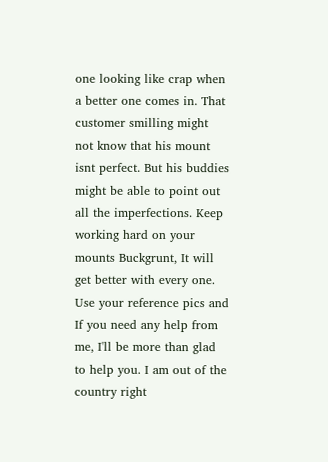one looking like crap when a better one comes in. That customer smilling might not know that his mount isnt perfect. But his buddies might be able to point out all the imperfections. Keep working hard on your mounts Buckgrunt, It will get better with every one. Use your reference pics and If you need any help from me, I'll be more than glad to help you. I am out of the country right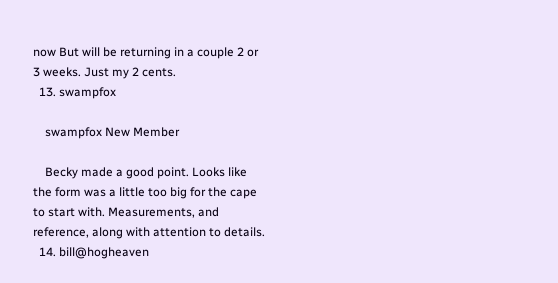now But will be returning in a couple 2 or 3 weeks. Just my 2 cents.
  13. swampfox

    swampfox New Member

    Becky made a good point. Looks like the form was a little too big for the cape to start with. Measurements, and reference, along with attention to details.
  14. bill@hogheaven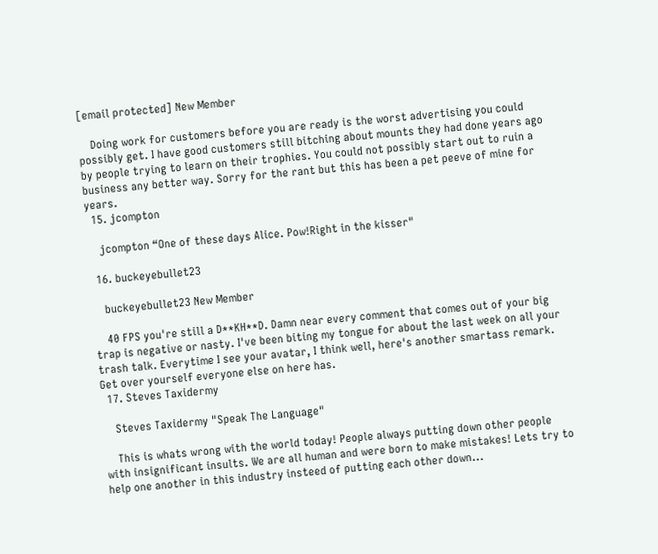[email protected] New Member

    Doing work for customers before you are ready is the worst advertising you could possibly get. I have good customers still bitching about mounts they had done years ago by people trying to learn on their trophies. You could not possibly start out to ruin a business any better way. Sorry for the rant but this has been a pet peeve of mine for years.
  15. jcompton

    jcompton “One of these days Alice. Pow!Right in the kisser"

  16. buckeyebullet23

    buckeyebullet23 New Member

    40 FPS you're still a D**KH**D. Damn near every comment that comes out of your big trap is negative or nasty. I've been biting my tongue for about the last week on all your trash talk. Everytime I see your avatar, I think well, here's another smartass remark. Get over yourself everyone else on here has.
  17. Steves Taxidermy

    Steves Taxidermy "Speak The Language"

    This is whats wrong with the world today! People always putting down other people with insignificant insults. We are all human and were born to make mistakes! Lets try to help one another in this industry insteed of putting each other down...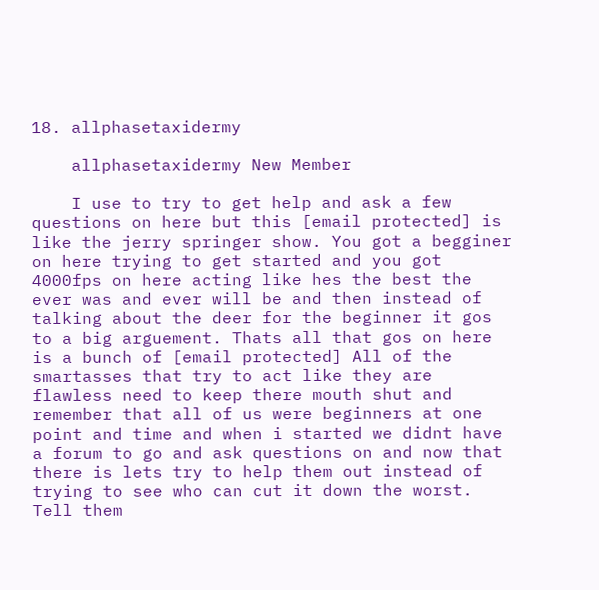18. allphasetaxidermy

    allphasetaxidermy New Member

    I use to try to get help and ask a few questions on here but this [email protected] is like the jerry springer show. You got a begginer on here trying to get started and you got 4000fps on here acting like hes the best the ever was and ever will be and then instead of talking about the deer for the beginner it gos to a big arguement. Thats all that gos on here is a bunch of [email protected] All of the smartasses that try to act like they are flawless need to keep there mouth shut and remember that all of us were beginners at one point and time and when i started we didnt have a forum to go and ask questions on and now that there is lets try to help them out instead of trying to see who can cut it down the worst. Tell them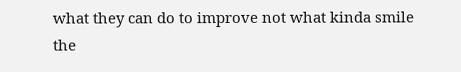what they can do to improve not what kinda smile the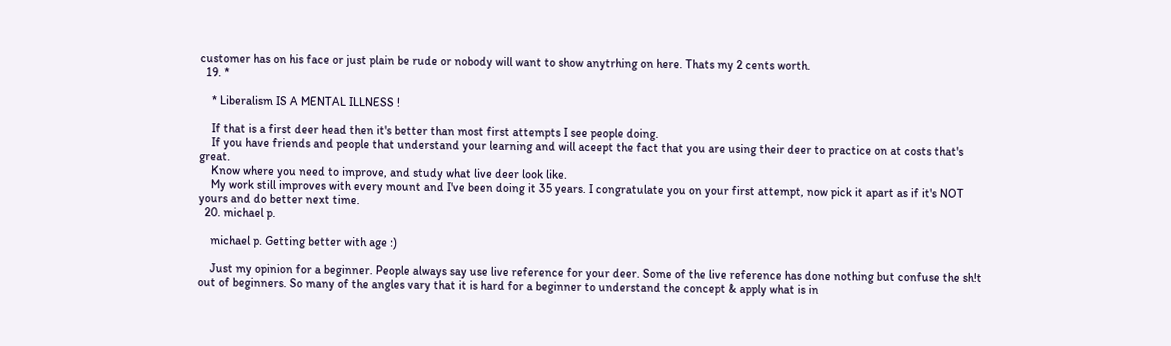customer has on his face or just plain be rude or nobody will want to show anytrhing on here. Thats my 2 cents worth.
  19. *

    * Liberalism IS A MENTAL ILLNESS !

    If that is a first deer head then it's better than most first attempts I see people doing.
    If you have friends and people that understand your learning and will aceept the fact that you are using their deer to practice on at costs that's great.
    Know where you need to improve, and study what live deer look like.
    My work still improves with every mount and I've been doing it 35 years. I congratulate you on your first attempt, now pick it apart as if it's NOT yours and do better next time.
  20. michael p.

    michael p. Getting better with age :)

    Just my opinion for a beginner. People always say use live reference for your deer. Some of the live reference has done nothing but confuse the sh!t out of beginners. So many of the angles vary that it is hard for a beginner to understand the concept & apply what is in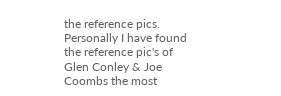the reference pics. Personally I have found the reference pic's of Glen Conley & Joe Coombs the most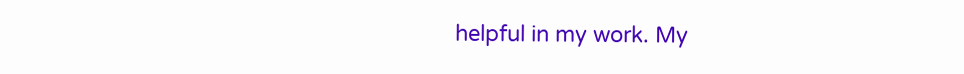helpful in my work. My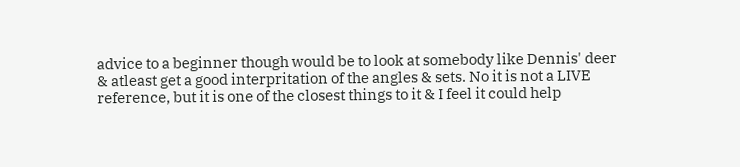advice to a beginner though would be to look at somebody like Dennis' deer & atleast get a good interpritation of the angles & sets. No it is not a LIVE reference, but it is one of the closest things to it & I feel it could help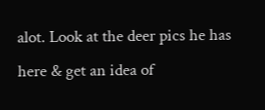alot. Look at the deer pics he has here & get an idea of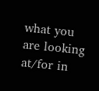what you are looking at/for in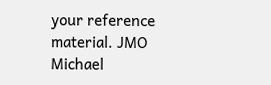your reference material. JMO Michael